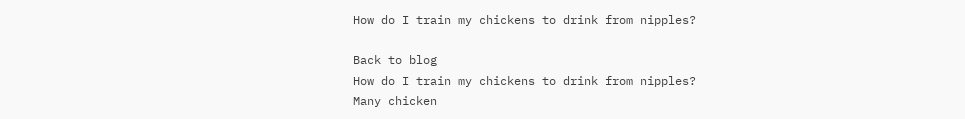How do I train my chickens to drink from nipples?

Back to blog
How do I train my chickens to drink from nipples?
Many chicken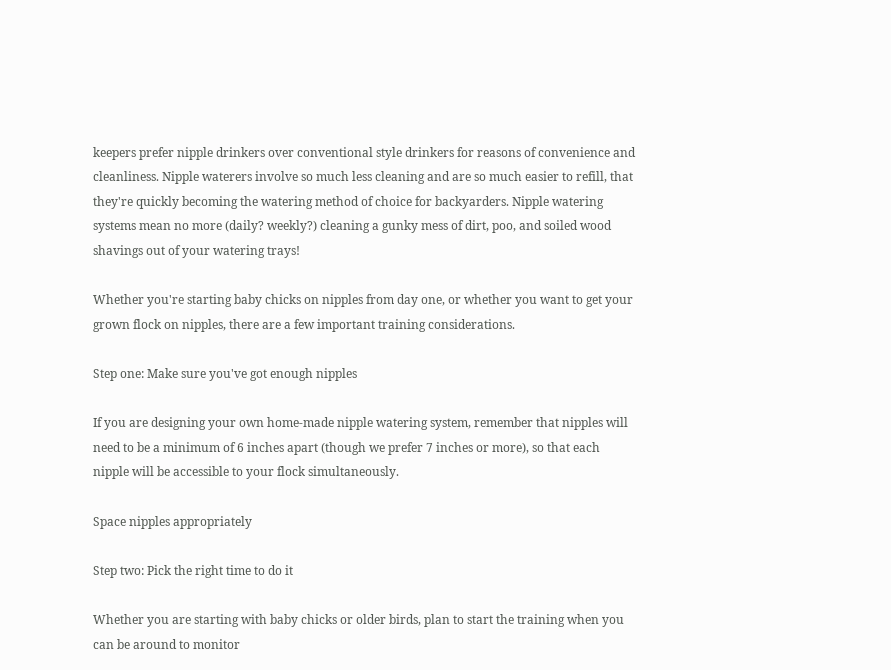keepers prefer nipple drinkers over conventional style drinkers for reasons of convenience and cleanliness. Nipple waterers involve so much less cleaning and are so much easier to refill, that they're quickly becoming the watering method of choice for backyarders. Nipple watering systems mean no more (daily? weekly?) cleaning a gunky mess of dirt, poo, and soiled wood shavings out of your watering trays!

Whether you're starting baby chicks on nipples from day one, or whether you want to get your grown flock on nipples, there are a few important training considerations.

Step one: Make sure you've got enough nipples

If you are designing your own home-made nipple watering system, remember that nipples will need to be a minimum of 6 inches apart (though we prefer 7 inches or more), so that each nipple will be accessible to your flock simultaneously.

Space nipples appropriately

Step two: Pick the right time to do it

Whether you are starting with baby chicks or older birds, plan to start the training when you can be around to monitor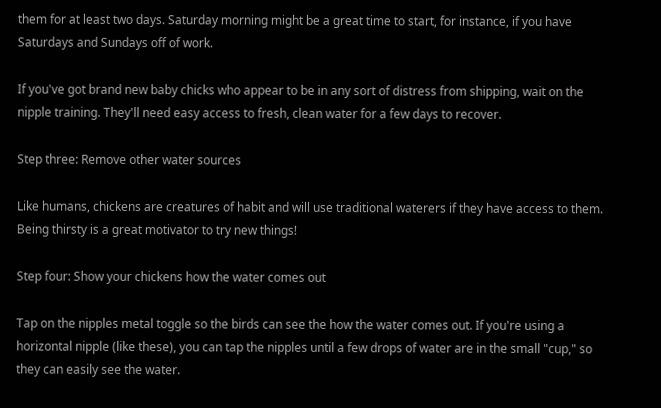them for at least two days. Saturday morning might be a great time to start, for instance, if you have Saturdays and Sundays off of work.

If you've got brand new baby chicks who appear to be in any sort of distress from shipping, wait on the nipple training. They'll need easy access to fresh, clean water for a few days to recover.

Step three: Remove other water sources

Like humans, chickens are creatures of habit and will use traditional waterers if they have access to them. Being thirsty is a great motivator to try new things!

Step four: Show your chickens how the water comes out

Tap on the nipples metal toggle so the birds can see the how the water comes out. If you're using a horizontal nipple (like these), you can tap the nipples until a few drops of water are in the small "cup," so they can easily see the water.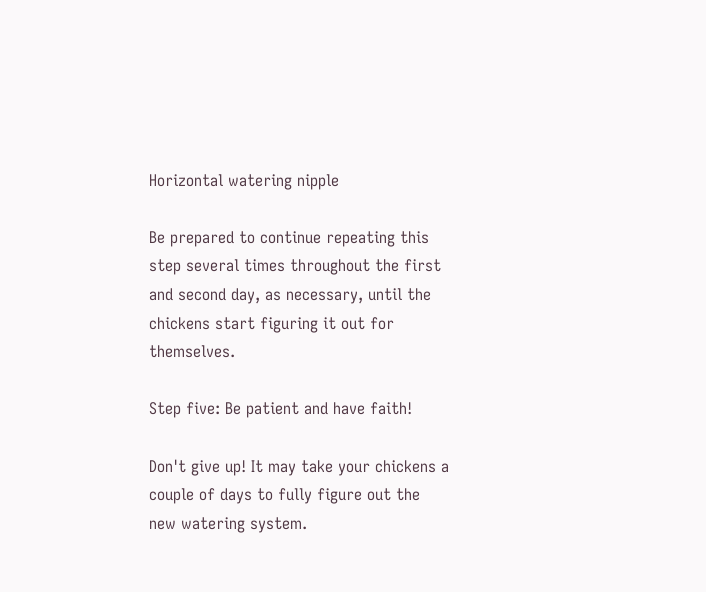Horizontal watering nipple

Be prepared to continue repeating this step several times throughout the first and second day, as necessary, until the chickens start figuring it out for themselves.

Step five: Be patient and have faith!

Don't give up! It may take your chickens a couple of days to fully figure out the new watering system.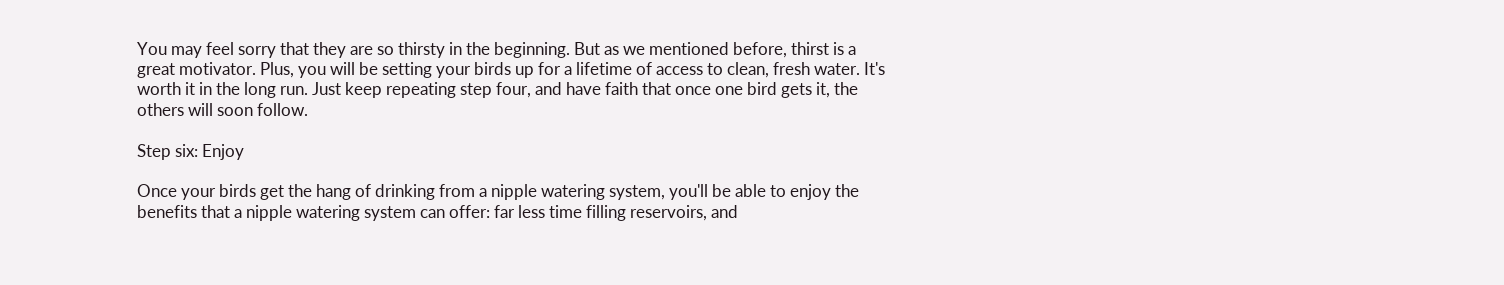You may feel sorry that they are so thirsty in the beginning. But as we mentioned before, thirst is a great motivator. Plus, you will be setting your birds up for a lifetime of access to clean, fresh water. It's worth it in the long run. Just keep repeating step four, and have faith that once one bird gets it, the others will soon follow.

Step six: Enjoy

Once your birds get the hang of drinking from a nipple watering system, you'll be able to enjoy the benefits that a nipple watering system can offer: far less time filling reservoirs, and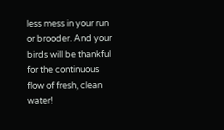less mess in your run or brooder. And your birds will be thankful for the continuous flow of fresh, clean water!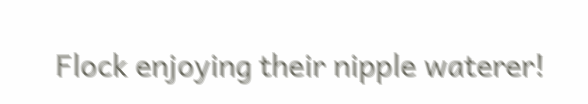Flock enjoying their nipple waterer!